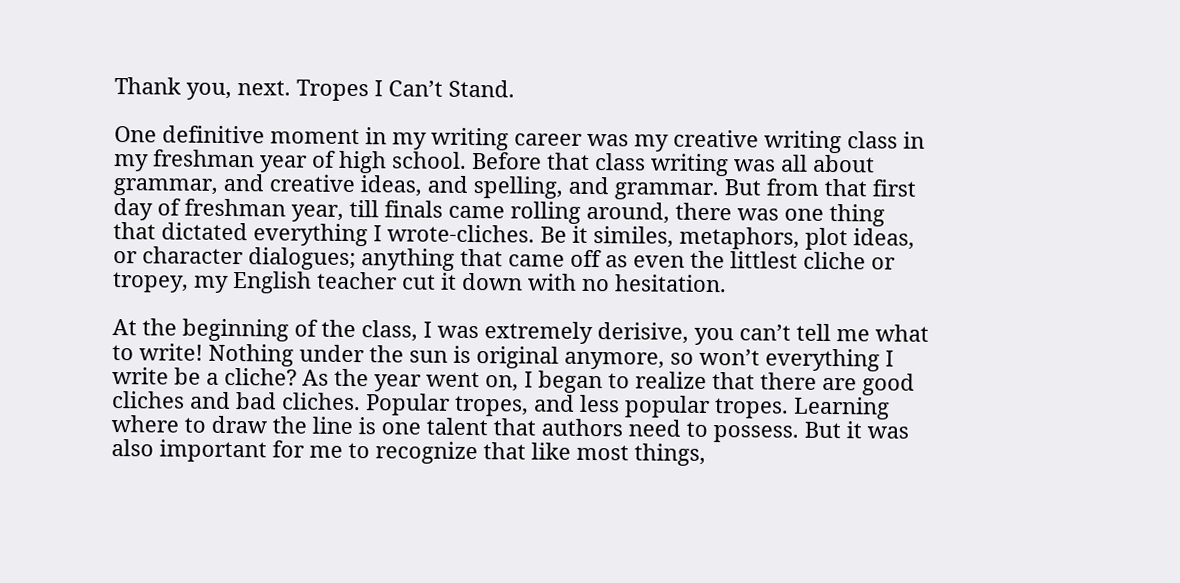Thank you, next. Tropes I Can’t Stand.

One definitive moment in my writing career was my creative writing class in my freshman year of high school. Before that class writing was all about grammar, and creative ideas, and spelling, and grammar. But from that first day of freshman year, till finals came rolling around, there was one thing that dictated everything I wrote-cliches. Be it similes, metaphors, plot ideas, or character dialogues; anything that came off as even the littlest cliche or tropey, my English teacher cut it down with no hesitation.

At the beginning of the class, I was extremely derisive, you can’t tell me what to write! Nothing under the sun is original anymore, so won’t everything I write be a cliche? As the year went on, I began to realize that there are good cliches and bad cliches. Popular tropes, and less popular tropes. Learning where to draw the line is one talent that authors need to possess. But it was also important for me to recognize that like most things,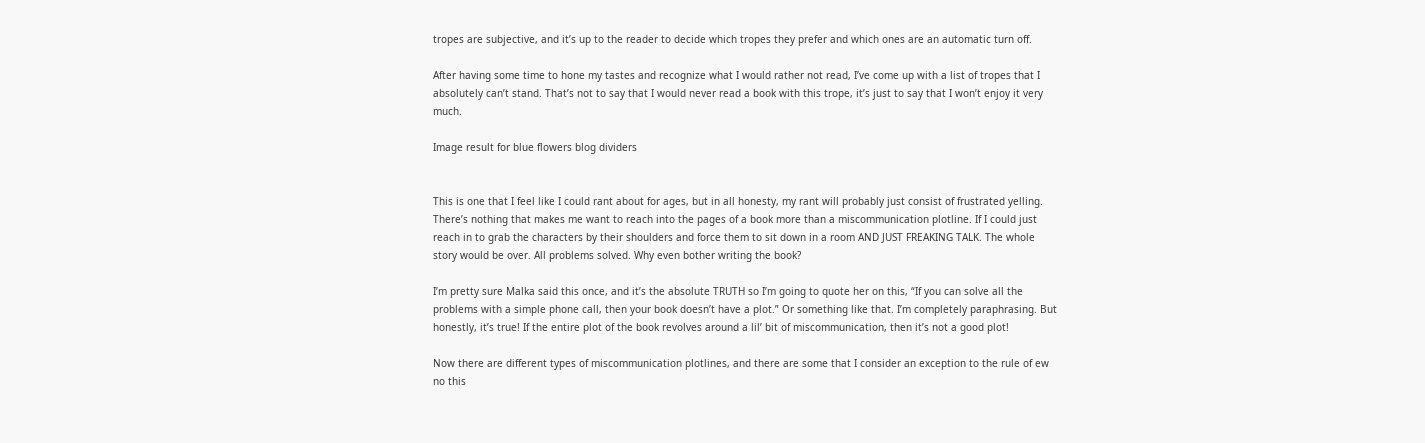tropes are subjective, and it’s up to the reader to decide which tropes they prefer and which ones are an automatic turn off.

After having some time to hone my tastes and recognize what I would rather not read, I’ve come up with a list of tropes that I absolutely can’t stand. That’s not to say that I would never read a book with this trope, it’s just to say that I won’t enjoy it very much.

Image result for blue flowers blog dividers


This is one that I feel like I could rant about for ages, but in all honesty, my rant will probably just consist of frustrated yelling. There’s nothing that makes me want to reach into the pages of a book more than a miscommunication plotline. If I could just reach in to grab the characters by their shoulders and force them to sit down in a room AND JUST FREAKING TALK. The whole story would be over. All problems solved. Why even bother writing the book?

I’m pretty sure Malka said this once, and it’s the absolute TRUTH so I’m going to quote her on this, “If you can solve all the problems with a simple phone call, then your book doesn’t have a plot.” Or something like that. I’m completely paraphrasing. But honestly, it’s true! If the entire plot of the book revolves around a lil’ bit of miscommunication, then it’s not a good plot!

Now there are different types of miscommunication plotlines, and there are some that I consider an exception to the rule of ew no this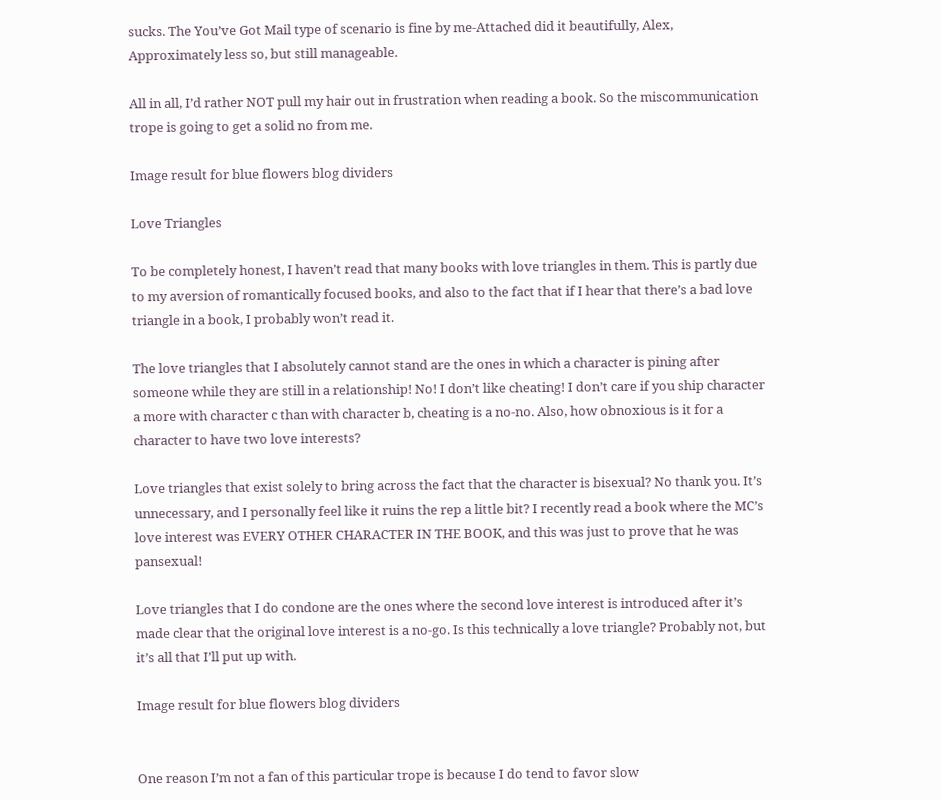sucks. The You’ve Got Mail type of scenario is fine by me-Attached did it beautifully, Alex, Approximately less so, but still manageable.

All in all, I’d rather NOT pull my hair out in frustration when reading a book. So the miscommunication trope is going to get a solid no from me.

Image result for blue flowers blog dividers

Love Triangles

To be completely honest, I haven’t read that many books with love triangles in them. This is partly due to my aversion of romantically focused books, and also to the fact that if I hear that there’s a bad love triangle in a book, I probably won’t read it.

The love triangles that I absolutely cannot stand are the ones in which a character is pining after someone while they are still in a relationship! No! I don’t like cheating! I don’t care if you ship character a more with character c than with character b, cheating is a no-no. Also, how obnoxious is it for a character to have two love interests?

Love triangles that exist solely to bring across the fact that the character is bisexual? No thank you. It’s unnecessary, and I personally feel like it ruins the rep a little bit? I recently read a book where the MC’s love interest was EVERY OTHER CHARACTER IN THE BOOK, and this was just to prove that he was pansexual!

Love triangles that I do condone are the ones where the second love interest is introduced after it’s made clear that the original love interest is a no-go. Is this technically a love triangle? Probably not, but it’s all that I’ll put up with.

Image result for blue flowers blog dividers


One reason I’m not a fan of this particular trope is because I do tend to favor slow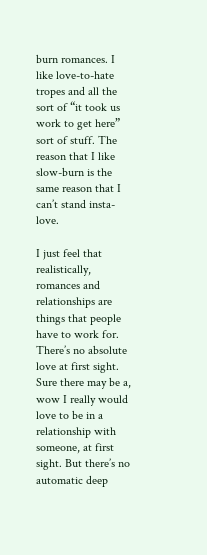burn romances. I like love-to-hate tropes and all the sort of “it took us work to get here” sort of stuff. The reason that I like slow-burn is the same reason that I can’t stand insta-love.

I just feel that realistically, romances and relationships are things that people have to work for. There’s no absolute love at first sight. Sure there may be a, wow I really would love to be in a relationship with someone, at first sight. But there’s no automatic deep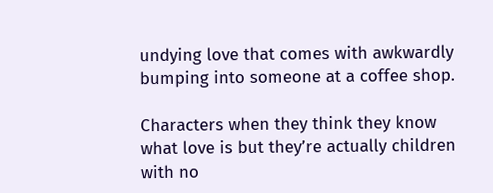undying love that comes with awkwardly bumping into someone at a coffee shop.

Characters when they think they know what love is but they’re actually children with no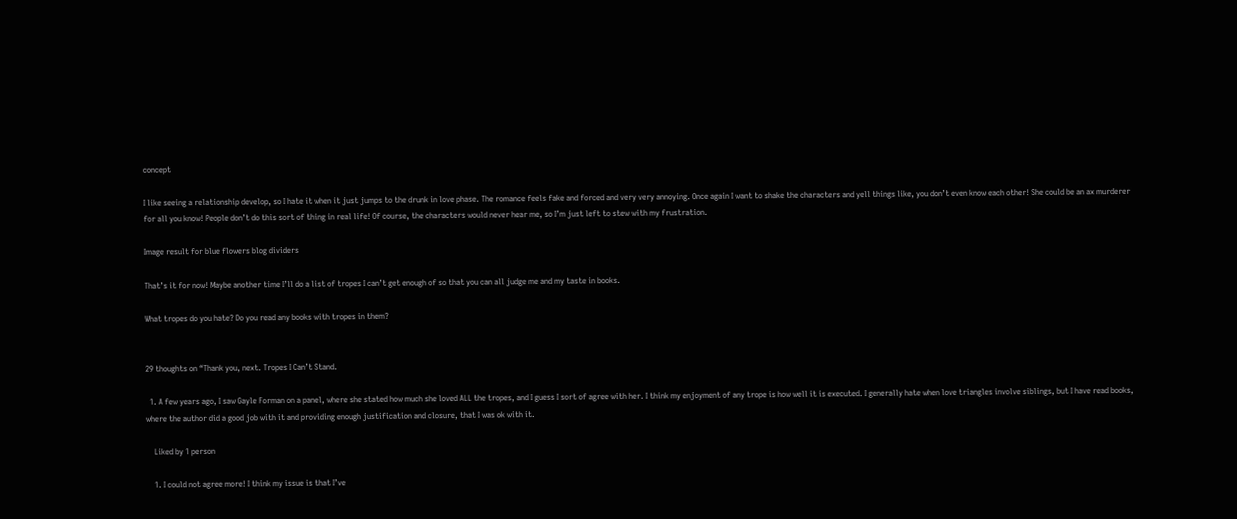concept

I like seeing a relationship develop, so I hate it when it just jumps to the drunk in love phase. The romance feels fake and forced and very very annoying. Once again I want to shake the characters and yell things like, you don’t even know each other! She could be an ax murderer for all you know! People don’t do this sort of thing in real life! Of course, the characters would never hear me, so I’m just left to stew with my frustration.

Image result for blue flowers blog dividers

That’s it for now! Maybe another time I’ll do a list of tropes I can’t get enough of so that you can all judge me and my taste in books.

What tropes do you hate? Do you read any books with tropes in them?


29 thoughts on “Thank you, next. Tropes I Can’t Stand.

  1. A few years ago, I saw Gayle Forman on a panel, where she stated how much she loved ALL the tropes, and I guess I sort of agree with her. I think my enjoyment of any trope is how well it is executed. I generally hate when love triangles involve siblings, but I have read books, where the author did a good job with it and providing enough justification and closure, that I was ok with it.

    Liked by 1 person

    1. I could not agree more! I think my issue is that I’ve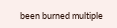been burned multiple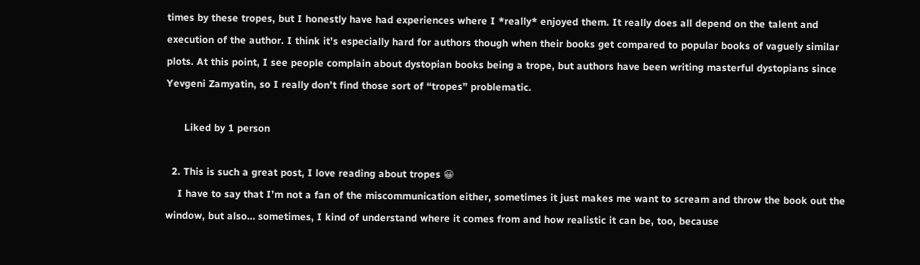times by these tropes, but I honestly have had experiences where I *really* enjoyed them. It really does all depend on the talent and execution of the author. I think it’s especially hard for authors though when their books get compared to popular books of vaguely similar plots. At this point, I see people complain about dystopian books being a trope, but authors have been writing masterful dystopians since Yevgeni Zamyatin, so I really don’t find those sort of “tropes” problematic.

      Liked by 1 person

  2. This is such a great post, I love reading about tropes 😀
    I have to say that I’m not a fan of the miscommunication either, sometimes it just makes me want to scream and throw the book out the window, but also… sometimes, I kind of understand where it comes from and how realistic it can be, too, because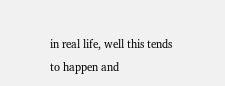in real life, well this tends to happen and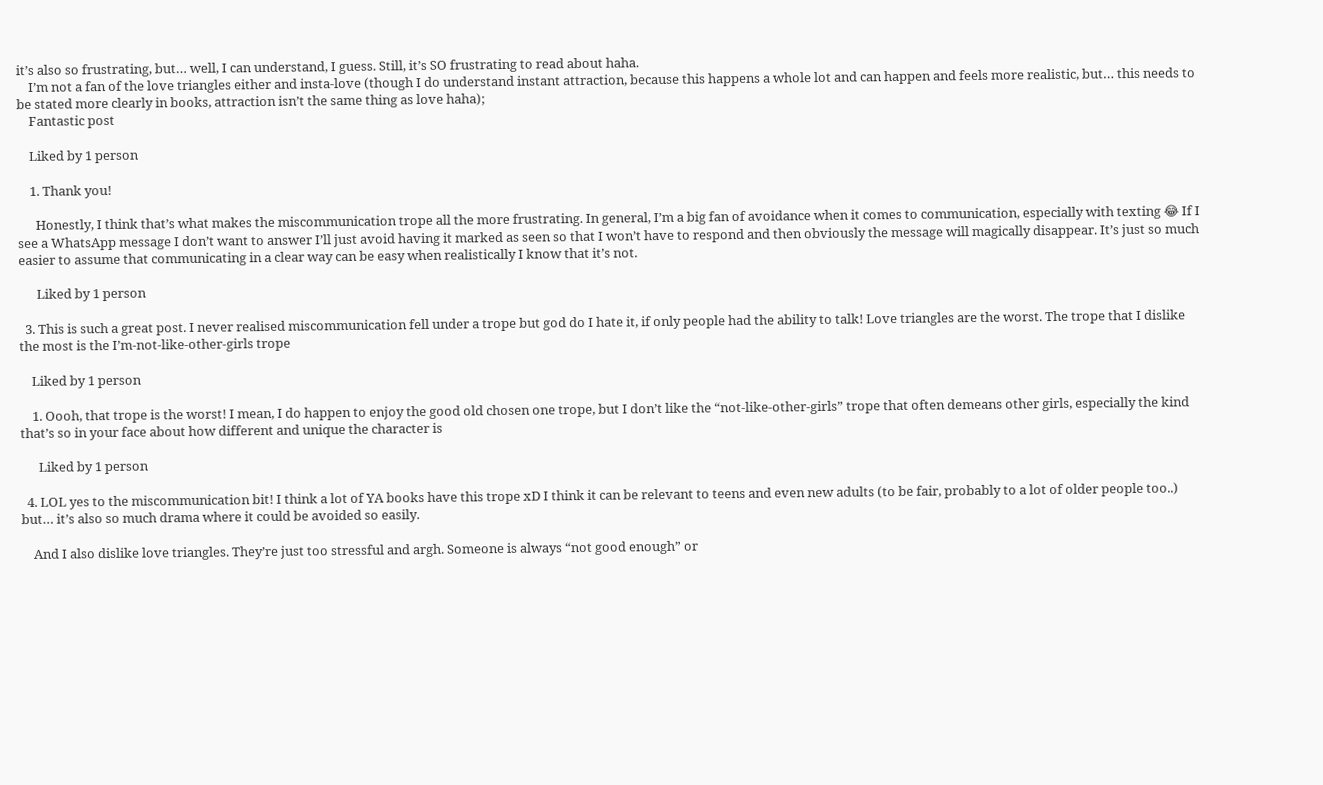it’s also so frustrating, but… well, I can understand, I guess. Still, it’s SO frustrating to read about haha.
    I’m not a fan of the love triangles either and insta-love (though I do understand instant attraction, because this happens a whole lot and can happen and feels more realistic, but… this needs to be stated more clearly in books, attraction isn’t the same thing as love haha);
    Fantastic post

    Liked by 1 person

    1. Thank you!

      Honestly, I think that’s what makes the miscommunication trope all the more frustrating. In general, I’m a big fan of avoidance when it comes to communication, especially with texting 😂 If I see a WhatsApp message I don’t want to answer I’ll just avoid having it marked as seen so that I won’t have to respond and then obviously the message will magically disappear. It’s just so much easier to assume that communicating in a clear way can be easy when realistically I know that it’s not.

      Liked by 1 person

  3. This is such a great post. I never realised miscommunication fell under a trope but god do I hate it, if only people had the ability to talk! Love triangles are the worst. The trope that I dislike the most is the I’m-not-like-other-girls trope

    Liked by 1 person

    1. Oooh, that trope is the worst! I mean, I do happen to enjoy the good old chosen one trope, but I don’t like the “not-like-other-girls” trope that often demeans other girls, especially the kind that’s so in your face about how different and unique the character is

      Liked by 1 person

  4. LOL yes to the miscommunication bit! I think a lot of YA books have this trope xD I think it can be relevant to teens and even new adults (to be fair, probably to a lot of older people too..) but… it’s also so much drama where it could be avoided so easily.

    And I also dislike love triangles. They’re just too stressful and argh. Someone is always “not good enough” or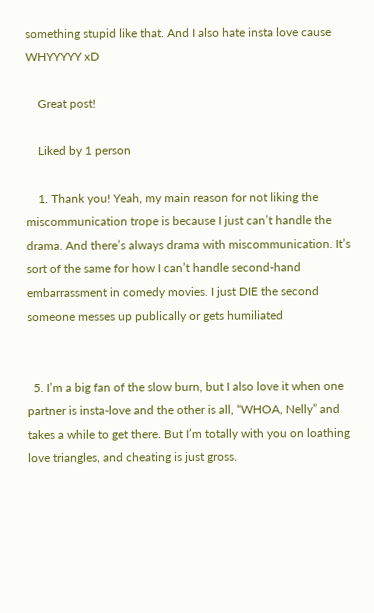something stupid like that. And I also hate insta love cause WHYYYYY xD

    Great post!

    Liked by 1 person

    1. Thank you! Yeah, my main reason for not liking the miscommunication trope is because I just can’t handle the drama. And there’s always drama with miscommunication. It’s sort of the same for how I can’t handle second-hand embarrassment in comedy movies. I just DIE the second someone messes up publically or gets humiliated


  5. I’m a big fan of the slow burn, but I also love it when one partner is insta-love and the other is all, “WHOA, Nelly” and takes a while to get there. But I’m totally with you on loathing love triangles, and cheating is just gross.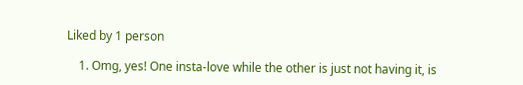Liked by 1 person

    1. Omg, yes! One insta-love while the other is just not having it, is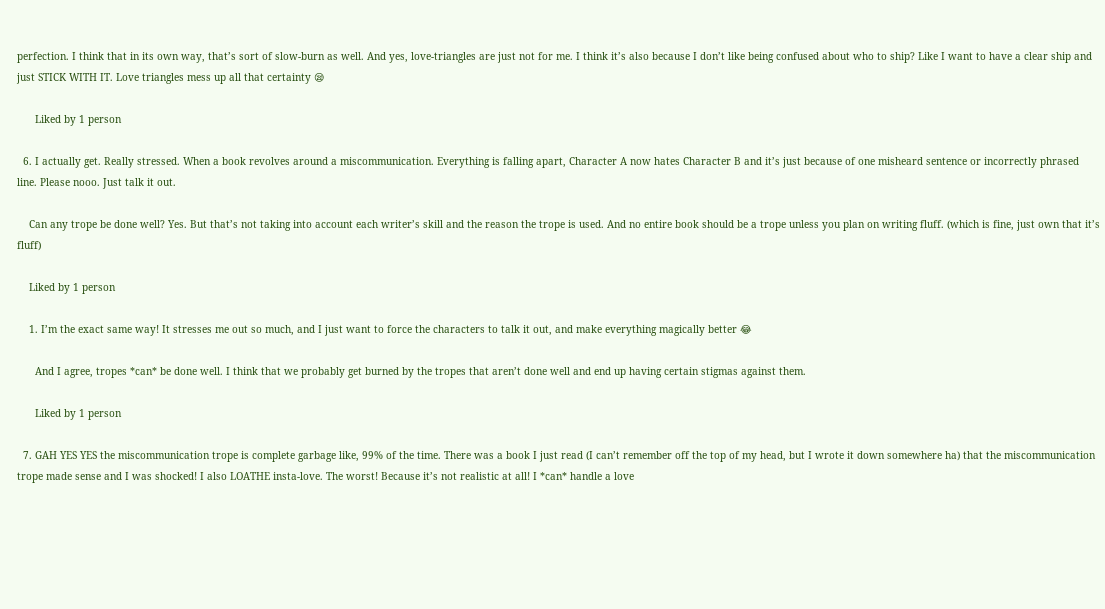perfection. I think that in its own way, that’s sort of slow-burn as well. And yes, love-triangles are just not for me. I think it’s also because I don’t like being confused about who to ship? Like I want to have a clear ship and just STICK WITH IT. Love triangles mess up all that certainty 😪

      Liked by 1 person

  6. I actually get. Really stressed. When a book revolves around a miscommunication. Everything is falling apart, Character A now hates Character B and it’s just because of one misheard sentence or incorrectly phrased line. Please nooo. Just talk it out.

    Can any trope be done well? Yes. But that’s not taking into account each writer’s skill and the reason the trope is used. And no entire book should be a trope unless you plan on writing fluff. (which is fine, just own that it’s fluff)

    Liked by 1 person

    1. I’m the exact same way! It stresses me out so much, and I just want to force the characters to talk it out, and make everything magically better 😂

      And I agree, tropes *can* be done well. I think that we probably get burned by the tropes that aren’t done well and end up having certain stigmas against them.

      Liked by 1 person

  7. GAH YES YES the miscommunication trope is complete garbage like, 99% of the time. There was a book I just read (I can’t remember off the top of my head, but I wrote it down somewhere ha) that the miscommunication trope made sense and I was shocked! I also LOATHE insta-love. The worst! Because it’s not realistic at all! I *can* handle a love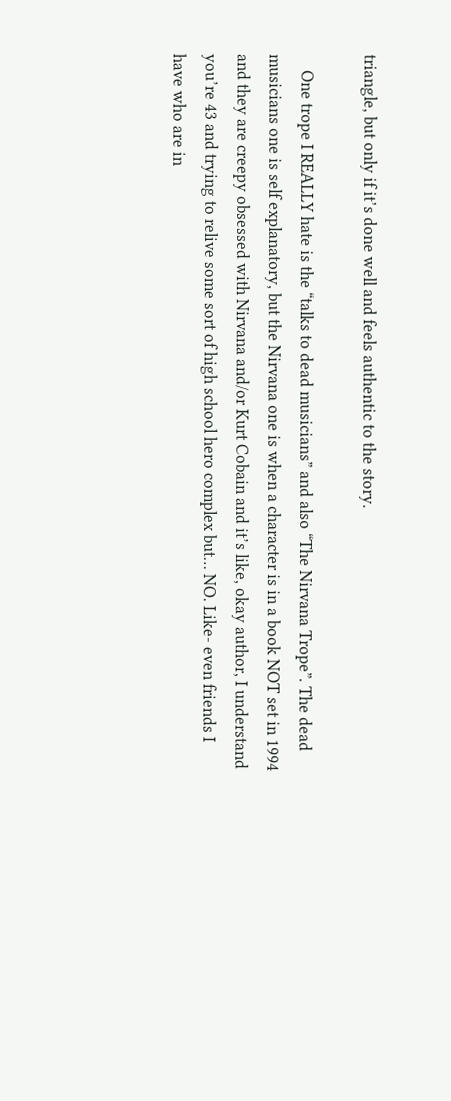triangle, but only if it’s done well and feels authentic to the story.

    One trope I REALLY hate is the “talks to dead musicians” and also “The Nirvana Trope”. The dead musicians one is self explanatory, but the Nirvana one is when a character is in a book NOT set in 1994 and they are creepy obsessed with Nirvana and/or Kurt Cobain and it’s like, okay author, I understand you’re 43 and trying to relive some sort of high school hero complex but… NO. Like- even friends I have who are in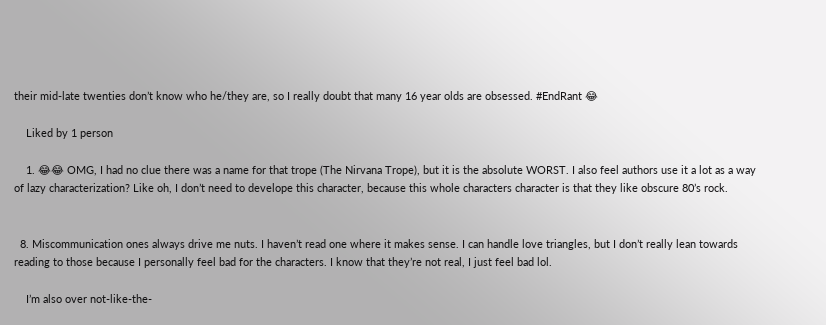their mid-late twenties don’t know who he/they are, so I really doubt that many 16 year olds are obsessed. #EndRant 😂

    Liked by 1 person

    1. 😂😂 OMG, I had no clue there was a name for that trope (The Nirvana Trope), but it is the absolute WORST. I also feel authors use it a lot as a way of lazy characterization? Like oh, I don’t need to develope this character, because this whole characters character is that they like obscure 80’s rock.


  8. Miscommunication ones always drive me nuts. I haven’t read one where it makes sense. I can handle love triangles, but I don’t really lean towards reading to those because I personally feel bad for the characters. I know that they’re not real, I just feel bad lol.

    I’m also over not-like-the-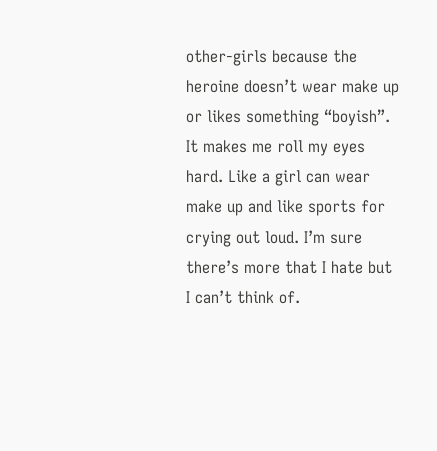other-girls because the heroine doesn’t wear make up or likes something “boyish”. It makes me roll my eyes hard. Like a girl can wear make up and like sports for crying out loud. I’m sure there’s more that I hate but I can’t think of.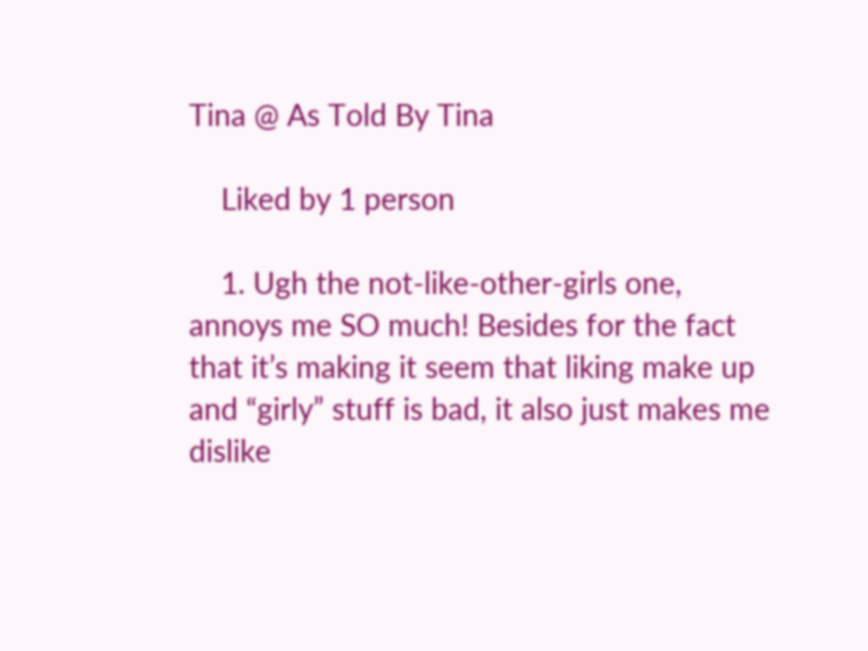Tina @ As Told By Tina

    Liked by 1 person

    1. Ugh the not-like-other-girls one, annoys me SO much! Besides for the fact that it’s making it seem that liking make up and “girly” stuff is bad, it also just makes me dislike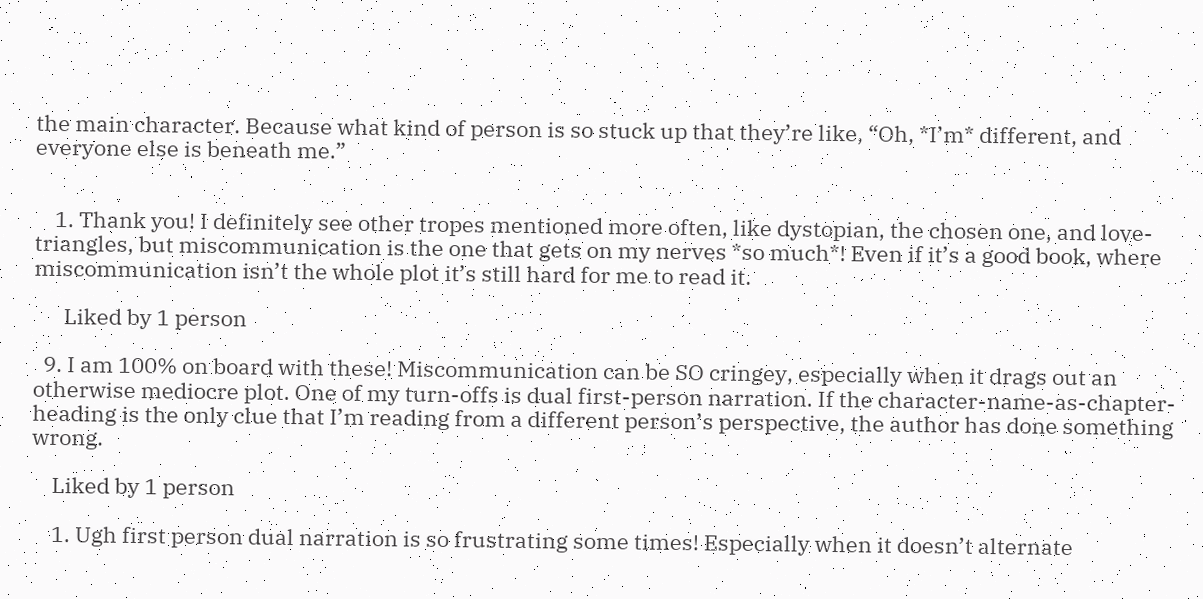the main character. Because what kind of person is so stuck up that they’re like, “Oh, *I’m* different, and everyone else is beneath me.”


    1. Thank you! I definitely see other tropes mentioned more often, like dystopian, the chosen one, and love-triangles, but miscommunication is the one that gets on my nerves *so much*! Even if it’s a good book, where miscommunication isn’t the whole plot it’s still hard for me to read it.

      Liked by 1 person

  9. I am 100% on board with these! Miscommunication can be SO cringey, especially when it drags out an otherwise mediocre plot. One of my turn-offs is dual first-person narration. If the character-name-as-chapter-heading is the only clue that I’m reading from a different person’s perspective, the author has done something wrong.

    Liked by 1 person

    1. Ugh first person dual narration is so frustrating some times! Especially when it doesn’t alternate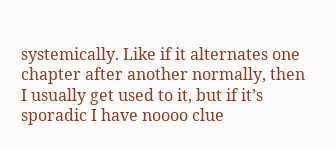systemically. Like if it alternates one chapter after another normally, then I usually get used to it, but if it’s sporadic I have noooo clue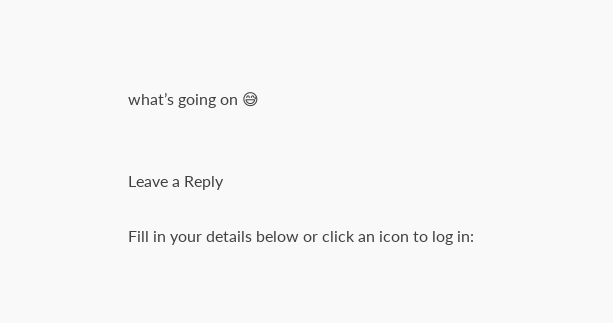what’s going on 😅


Leave a Reply

Fill in your details below or click an icon to log in: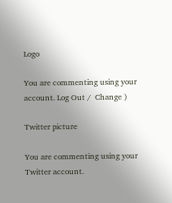Logo

You are commenting using your account. Log Out /  Change )

Twitter picture

You are commenting using your Twitter account.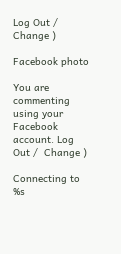Log Out /  Change )

Facebook photo

You are commenting using your Facebook account. Log Out /  Change )

Connecting to %s